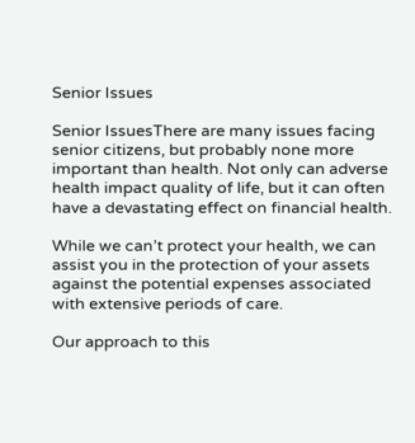Senior Issues

Senior IssuesThere are many issues facing senior citizens, but probably none more important than health. Not only can adverse health impact quality of life, but it can often have a devastating effect on financial health.

While we can’t protect your health, we can assist you in the protection of your assets against the potential expenses associated with extensive periods of care.

Our approach to this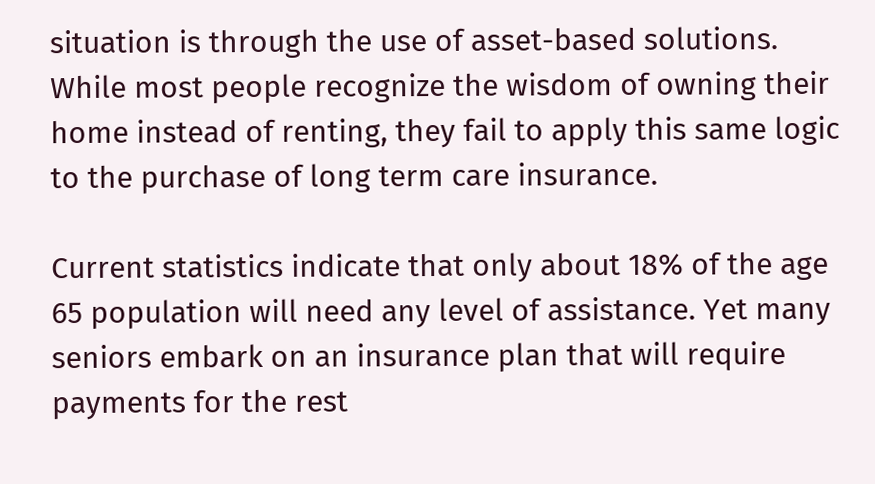situation is through the use of asset-based solutions. While most people recognize the wisdom of owning their home instead of renting, they fail to apply this same logic to the purchase of long term care insurance.

Current statistics indicate that only about 18% of the age 65 population will need any level of assistance. Yet many seniors embark on an insurance plan that will require payments for the rest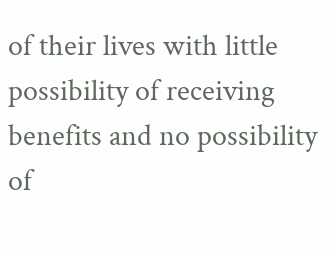of their lives with little possibility of receiving benefits and no possibility of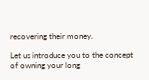recovering their money.

Let us introduce you to the concept of owning your long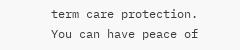term care protection. You can have peace of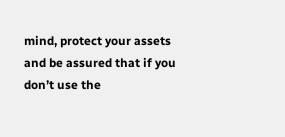mind, protect your assets and be assured that if you don’t use the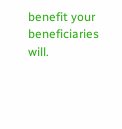benefit your beneficiaries will.